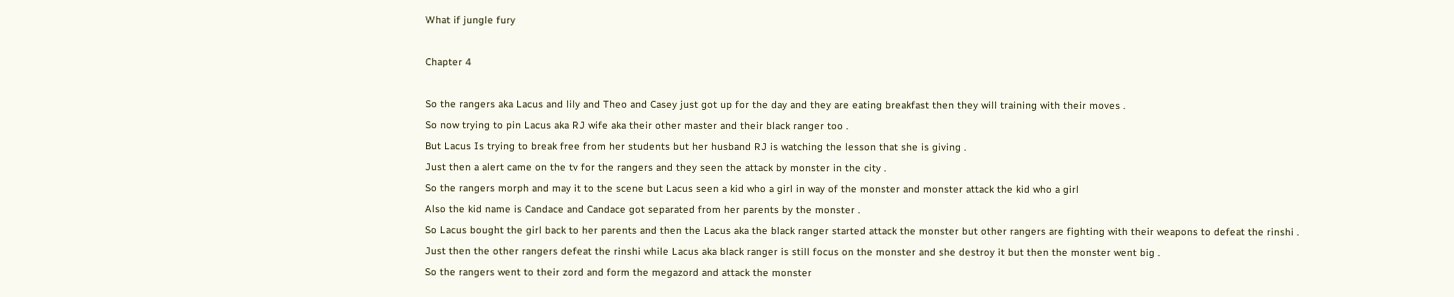What if jungle fury

Chapter 4

So the rangers aka Lacus and lily and Theo and Casey just got up for the day and they are eating breakfast then they will training with their moves .
So now trying to pin Lacus aka RJ wife aka their other master and their black ranger too .
But Lacus Is trying to break free from her students but her husband RJ is watching the lesson that she is giving .
Just then a alert came on the tv for the rangers and they seen the attack by monster in the city .
So the rangers morph and may it to the scene but Lacus seen a kid who a girl in way of the monster and monster attack the kid who a girl
Also the kid name is Candace and Candace got separated from her parents by the monster .
So Lacus bought the girl back to her parents and then the Lacus aka the black ranger started attack the monster but other rangers are fighting with their weapons to defeat the rinshi .
Just then the other rangers defeat the rinshi while Lacus aka black ranger is still focus on the monster and she destroy it but then the monster went big .
So the rangers went to their zord and form the megazord and attack the monster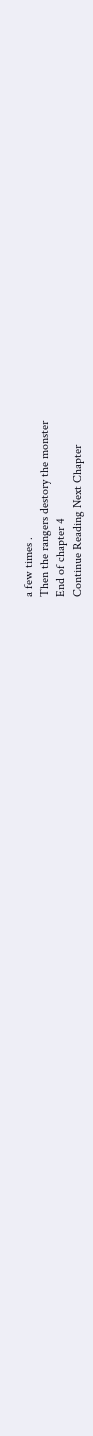a few times .
Then the rangers destory the monster
End of chapter 4
Continue Reading Next Chapter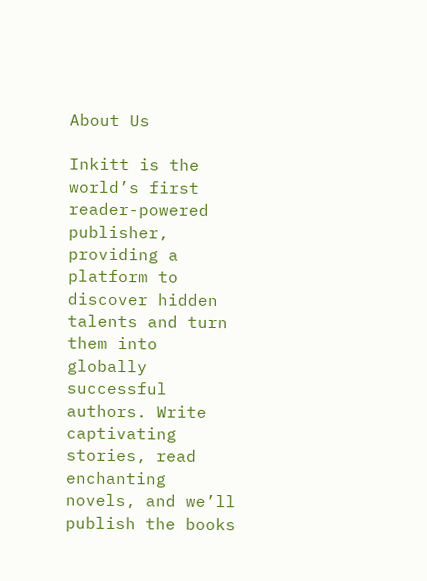About Us

Inkitt is the world’s first reader-powered publisher, providing a platform to discover hidden talents and turn them into globally successful authors. Write captivating stories, read enchanting novels, and we’ll publish the books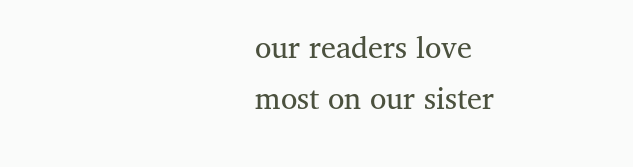our readers love most on our sister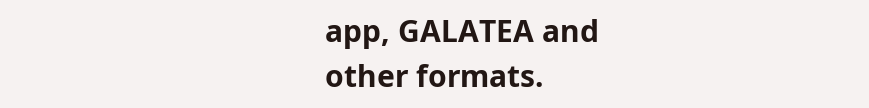app, GALATEA and other formats.